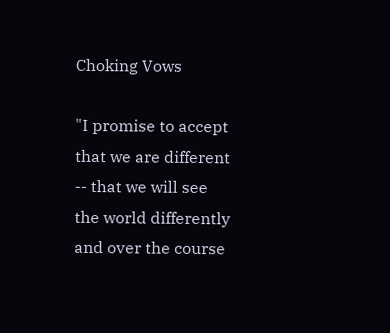Choking Vows

"I promise to accept that we are different -- that we will see the world differently and over the course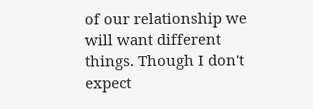of our relationship we will want different things. Though I don't expect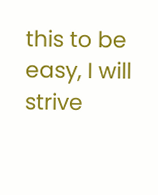this to be easy, I will strive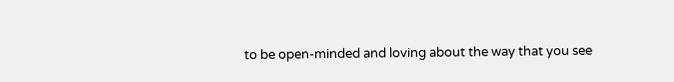to be open-minded and loving about the way that you see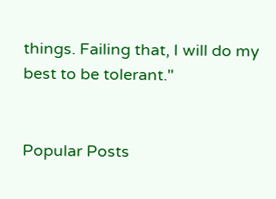things. Failing that, I will do my best to be tolerant."


Popular Posts